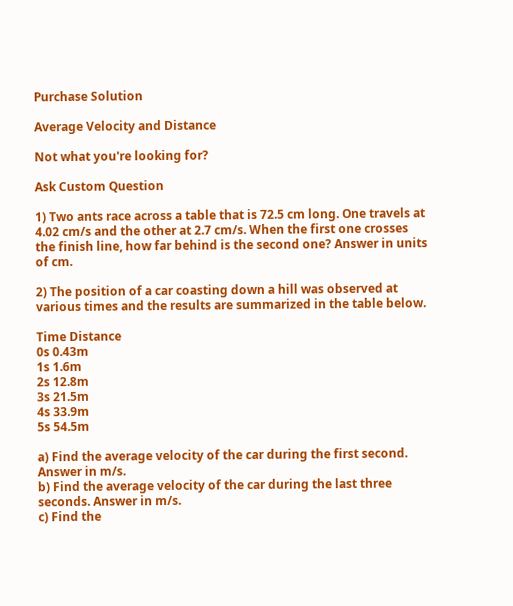Purchase Solution

Average Velocity and Distance

Not what you're looking for?

Ask Custom Question

1) Two ants race across a table that is 72.5 cm long. One travels at 4.02 cm/s and the other at 2.7 cm/s. When the first one crosses the finish line, how far behind is the second one? Answer in units of cm.

2) The position of a car coasting down a hill was observed at various times and the results are summarized in the table below.

Time Distance
0s 0.43m
1s 1.6m
2s 12.8m
3s 21.5m
4s 33.9m
5s 54.5m

a) Find the average velocity of the car during the first second. Answer in m/s.
b) Find the average velocity of the car during the last three seconds. Answer in m/s.
c) Find the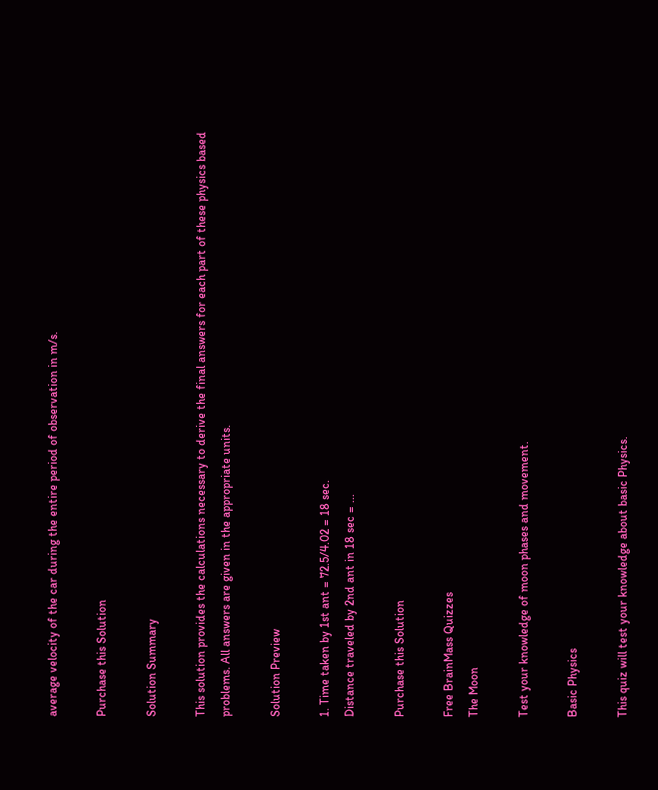average velocity of the car during the entire period of observation in m/s.

Purchase this Solution

Solution Summary

This solution provides the calculations necessary to derive the final answers for each part of these physics based problems. All answers are given in the appropriate units.

Solution Preview

1. Time taken by 1st ant = 72.5/4.02 = 18 sec.
Distance traveled by 2nd ant in 18 sec = ...

Purchase this Solution

Free BrainMass Quizzes
The Moon

Test your knowledge of moon phases and movement.

Basic Physics

This quiz will test your knowledge about basic Physics.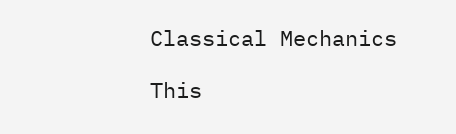Classical Mechanics

This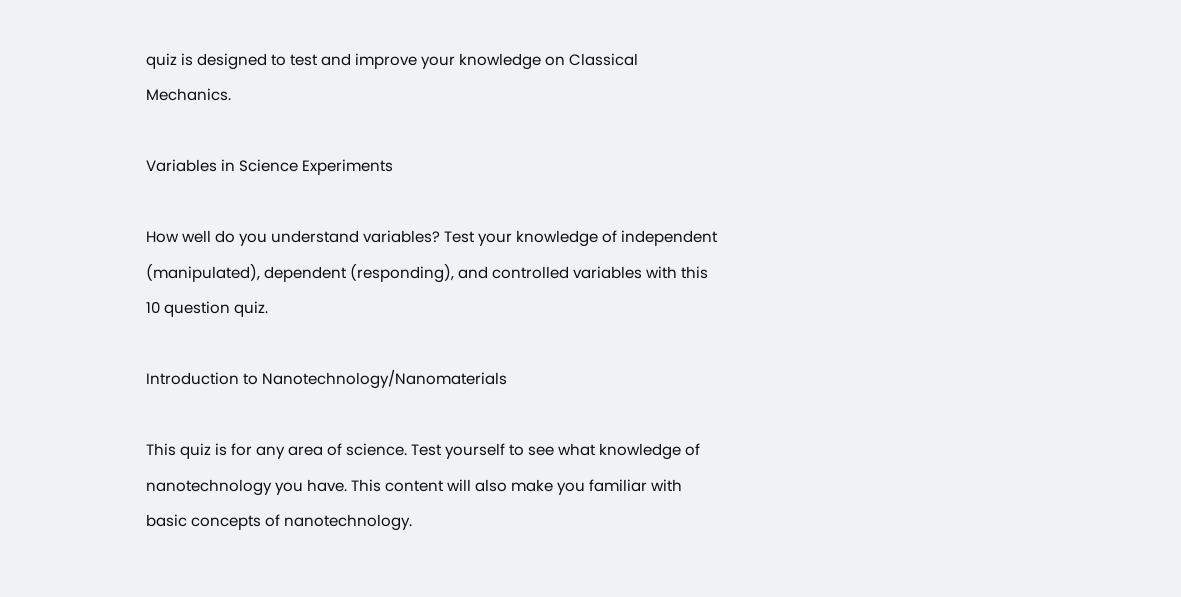quiz is designed to test and improve your knowledge on Classical Mechanics.

Variables in Science Experiments

How well do you understand variables? Test your knowledge of independent (manipulated), dependent (responding), and controlled variables with this 10 question quiz.

Introduction to Nanotechnology/Nanomaterials

This quiz is for any area of science. Test yourself to see what knowledge of nanotechnology you have. This content will also make you familiar with basic concepts of nanotechnology.